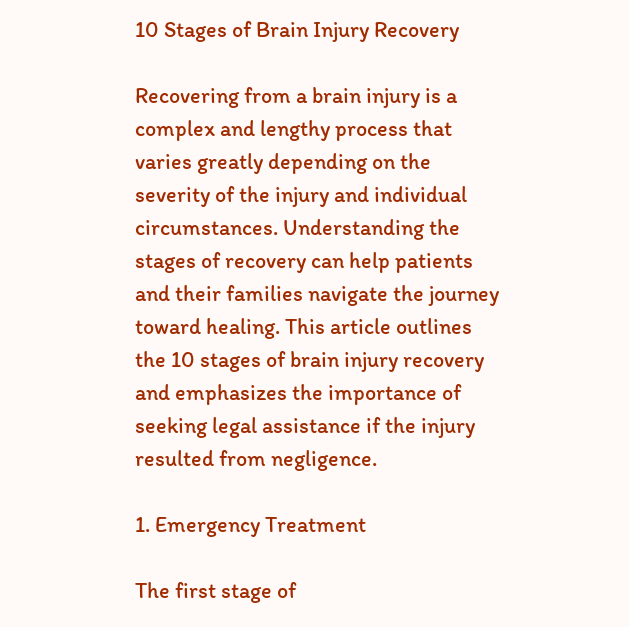10 Stages of Brain Injury Recovery

Recovering from a brain injury is a complex and lengthy process that varies greatly depending on the severity of the injury and individual circumstances. Understanding the stages of recovery can help patients and their families navigate the journey toward healing. This article outlines the 10 stages of brain injury recovery and emphasizes the importance of seeking legal assistance if the injury resulted from negligence.

1. Emergency Treatment

The first stage of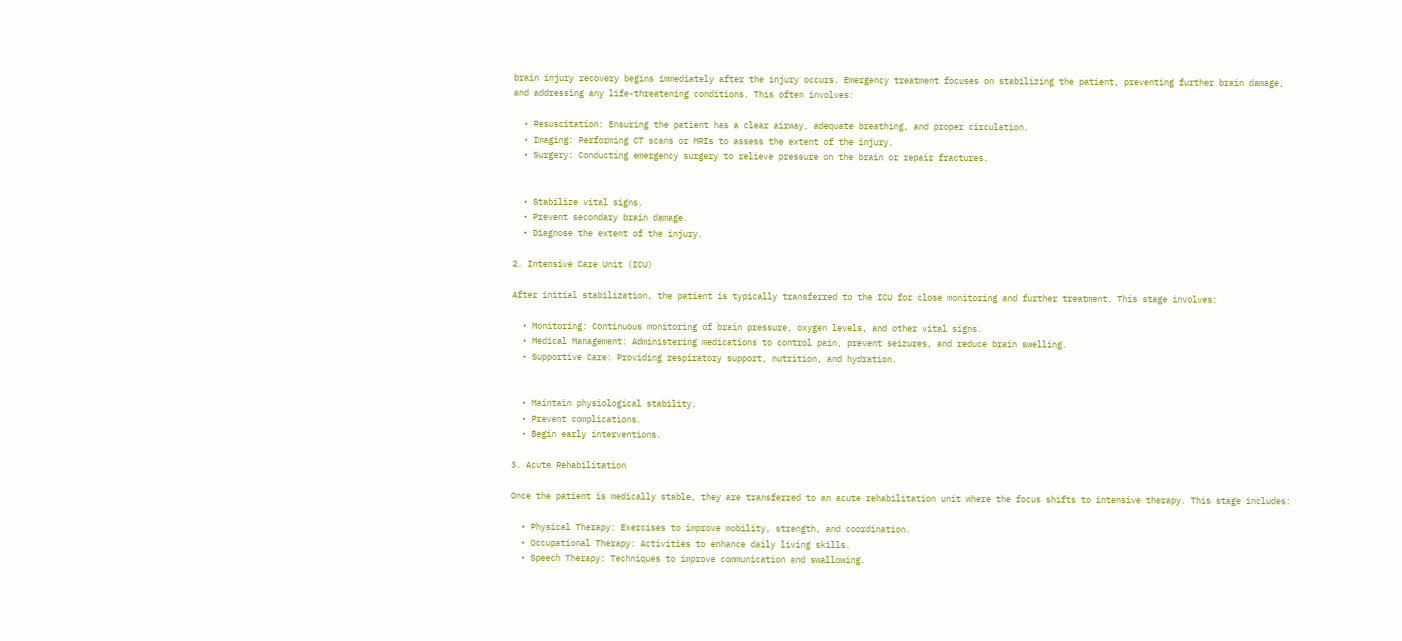brain injury recovery begins immediately after the injury occurs. Emergency treatment focuses on stabilizing the patient, preventing further brain damage, and addressing any life-threatening conditions. This often involves:

  • Resuscitation: Ensuring the patient has a clear airway, adequate breathing, and proper circulation.
  • Imaging: Performing CT scans or MRIs to assess the extent of the injury.
  • Surgery: Conducting emergency surgery to relieve pressure on the brain or repair fractures.


  • Stabilize vital signs.
  • Prevent secondary brain damage.
  • Diagnose the extent of the injury.

2. Intensive Care Unit (ICU)

After initial stabilization, the patient is typically transferred to the ICU for close monitoring and further treatment. This stage involves:

  • Monitoring: Continuous monitoring of brain pressure, oxygen levels, and other vital signs.
  • Medical Management: Administering medications to control pain, prevent seizures, and reduce brain swelling.
  • Supportive Care: Providing respiratory support, nutrition, and hydration.


  • Maintain physiological stability.
  • Prevent complications.
  • Begin early interventions.

3. Acute Rehabilitation

Once the patient is medically stable, they are transferred to an acute rehabilitation unit where the focus shifts to intensive therapy. This stage includes:

  • Physical Therapy: Exercises to improve mobility, strength, and coordination.
  • Occupational Therapy: Activities to enhance daily living skills.
  • Speech Therapy: Techniques to improve communication and swallowing.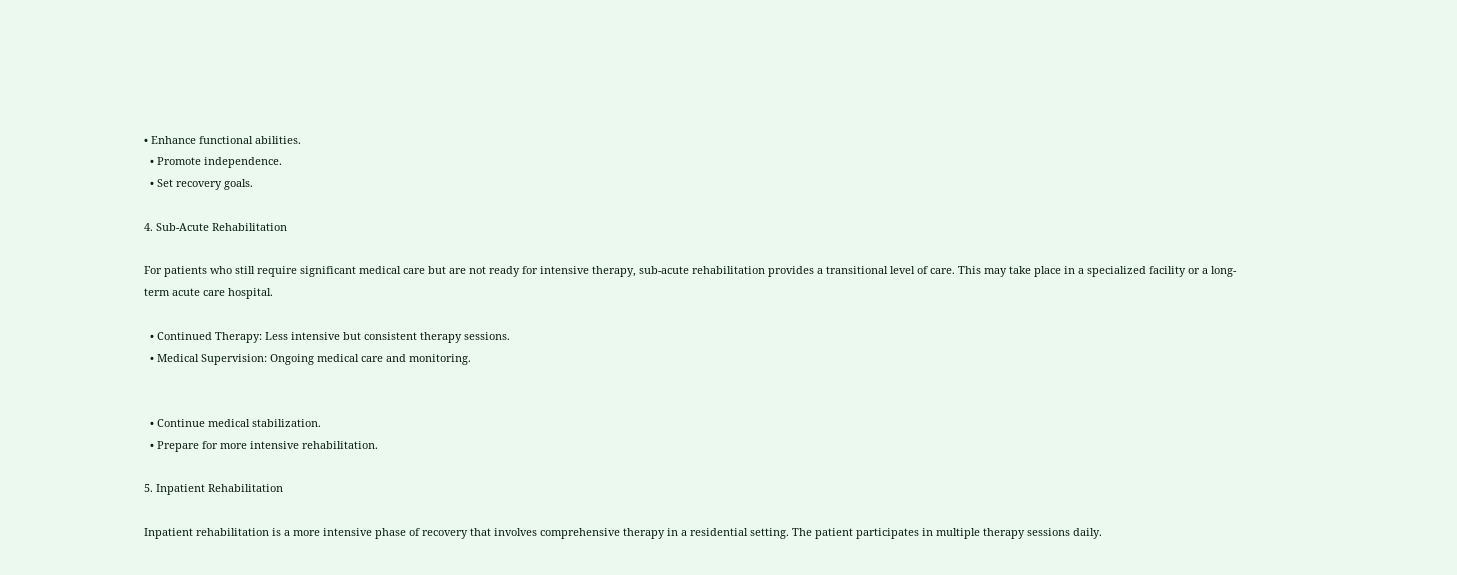• Enhance functional abilities.
  • Promote independence.
  • Set recovery goals.

4. Sub-Acute Rehabilitation

For patients who still require significant medical care but are not ready for intensive therapy, sub-acute rehabilitation provides a transitional level of care. This may take place in a specialized facility or a long-term acute care hospital.

  • Continued Therapy: Less intensive but consistent therapy sessions.
  • Medical Supervision: Ongoing medical care and monitoring.


  • Continue medical stabilization.
  • Prepare for more intensive rehabilitation.

5. Inpatient Rehabilitation

Inpatient rehabilitation is a more intensive phase of recovery that involves comprehensive therapy in a residential setting. The patient participates in multiple therapy sessions daily.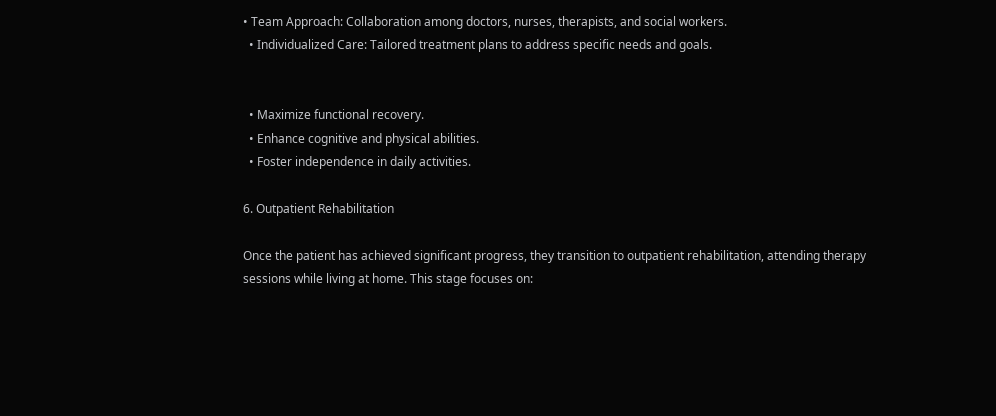• Team Approach: Collaboration among doctors, nurses, therapists, and social workers.
  • Individualized Care: Tailored treatment plans to address specific needs and goals.


  • Maximize functional recovery.
  • Enhance cognitive and physical abilities.
  • Foster independence in daily activities.

6. Outpatient Rehabilitation

Once the patient has achieved significant progress, they transition to outpatient rehabilitation, attending therapy sessions while living at home. This stage focuses on: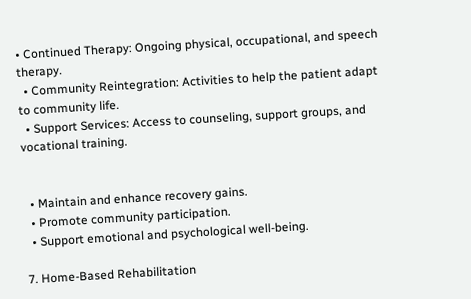• Continued Therapy: Ongoing physical, occupational, and speech therapy.
  • Community Reintegration: Activities to help the patient adapt to community life.
  • Support Services: Access to counseling, support groups, and vocational training.


  • Maintain and enhance recovery gains.
  • Promote community participation.
  • Support emotional and psychological well-being.

7. Home-Based Rehabilitation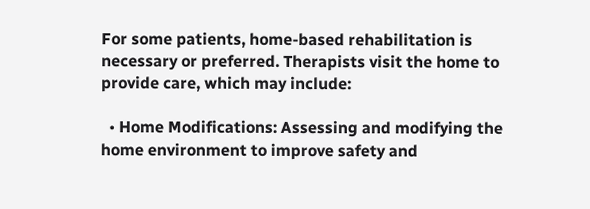For some patients, home-based rehabilitation is necessary or preferred. Therapists visit the home to provide care, which may include:

  • Home Modifications: Assessing and modifying the home environment to improve safety and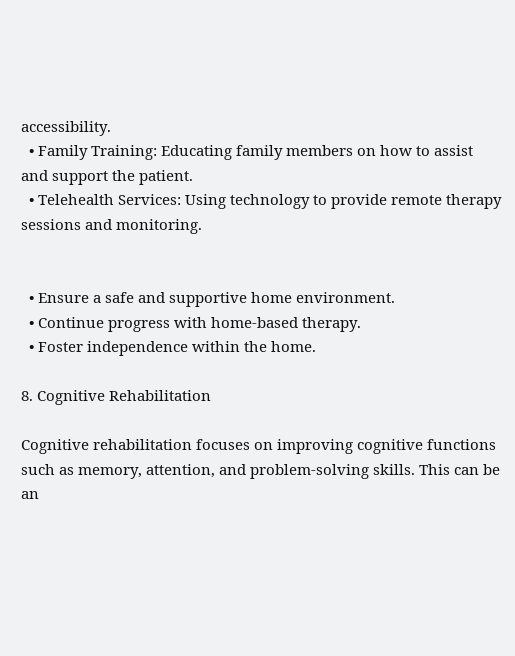accessibility.
  • Family Training: Educating family members on how to assist and support the patient.
  • Telehealth Services: Using technology to provide remote therapy sessions and monitoring.


  • Ensure a safe and supportive home environment.
  • Continue progress with home-based therapy.
  • Foster independence within the home.

8. Cognitive Rehabilitation

Cognitive rehabilitation focuses on improving cognitive functions such as memory, attention, and problem-solving skills. This can be an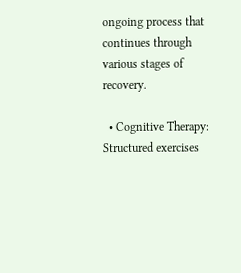ongoing process that continues through various stages of recovery.

  • Cognitive Therapy: Structured exercises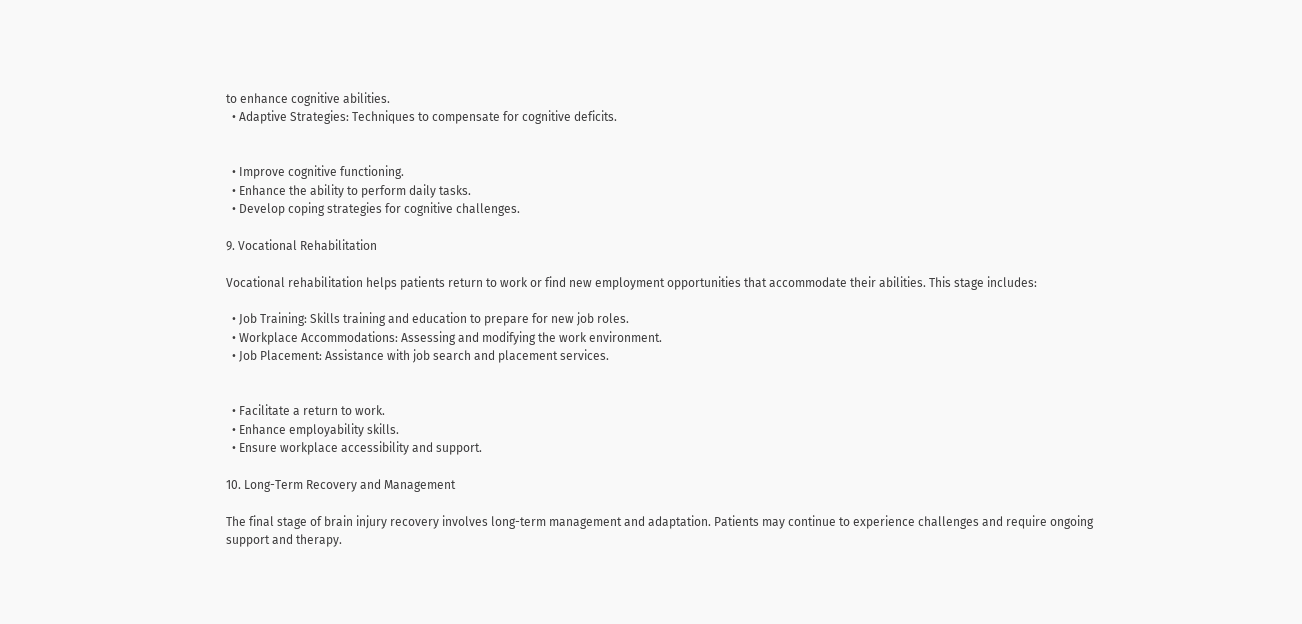to enhance cognitive abilities.
  • Adaptive Strategies: Techniques to compensate for cognitive deficits.


  • Improve cognitive functioning.
  • Enhance the ability to perform daily tasks.
  • Develop coping strategies for cognitive challenges.

9. Vocational Rehabilitation

Vocational rehabilitation helps patients return to work or find new employment opportunities that accommodate their abilities. This stage includes:

  • Job Training: Skills training and education to prepare for new job roles.
  • Workplace Accommodations: Assessing and modifying the work environment.
  • Job Placement: Assistance with job search and placement services.


  • Facilitate a return to work.
  • Enhance employability skills.
  • Ensure workplace accessibility and support.

10. Long-Term Recovery and Management

The final stage of brain injury recovery involves long-term management and adaptation. Patients may continue to experience challenges and require ongoing support and therapy.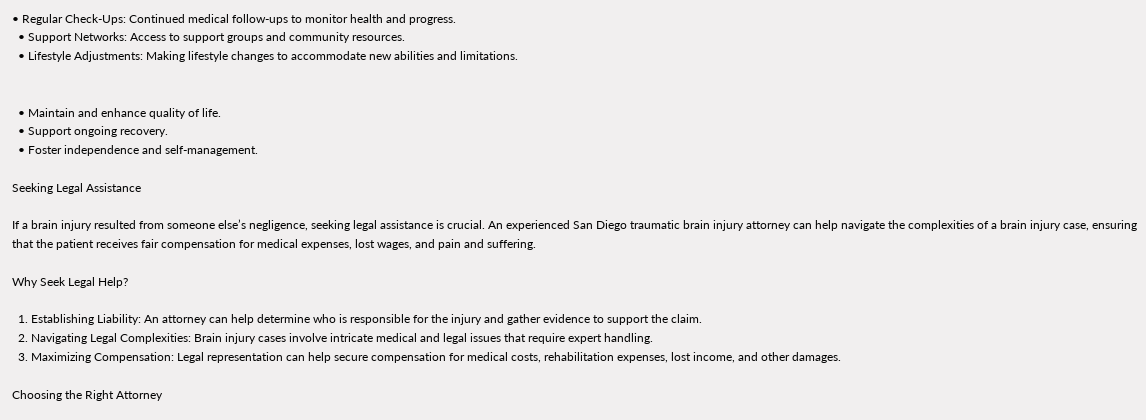• Regular Check-Ups: Continued medical follow-ups to monitor health and progress.
  • Support Networks: Access to support groups and community resources.
  • Lifestyle Adjustments: Making lifestyle changes to accommodate new abilities and limitations.


  • Maintain and enhance quality of life.
  • Support ongoing recovery.
  • Foster independence and self-management.

Seeking Legal Assistance

If a brain injury resulted from someone else’s negligence, seeking legal assistance is crucial. An experienced San Diego traumatic brain injury attorney can help navigate the complexities of a brain injury case, ensuring that the patient receives fair compensation for medical expenses, lost wages, and pain and suffering.

Why Seek Legal Help?

  1. Establishing Liability: An attorney can help determine who is responsible for the injury and gather evidence to support the claim.
  2. Navigating Legal Complexities: Brain injury cases involve intricate medical and legal issues that require expert handling.
  3. Maximizing Compensation: Legal representation can help secure compensation for medical costs, rehabilitation expenses, lost income, and other damages.

Choosing the Right Attorney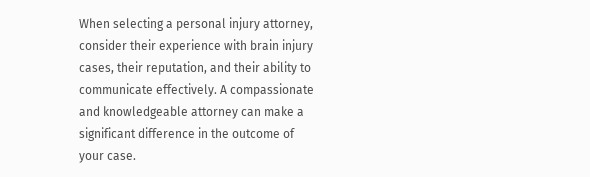When selecting a personal injury attorney, consider their experience with brain injury cases, their reputation, and their ability to communicate effectively. A compassionate and knowledgeable attorney can make a significant difference in the outcome of your case.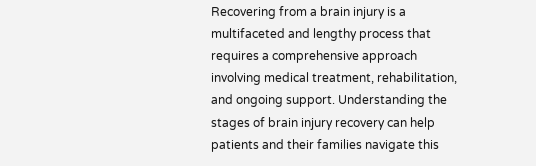Recovering from a brain injury is a multifaceted and lengthy process that requires a comprehensive approach involving medical treatment, rehabilitation, and ongoing support. Understanding the stages of brain injury recovery can help patients and their families navigate this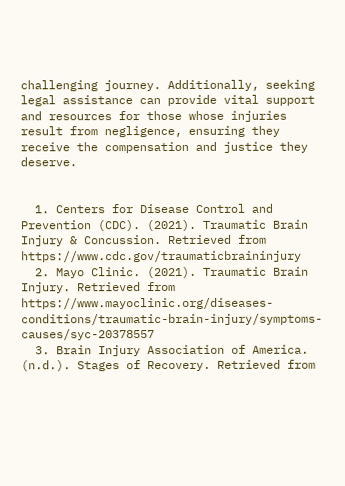challenging journey. Additionally, seeking legal assistance can provide vital support and resources for those whose injuries result from negligence, ensuring they receive the compensation and justice they deserve.


  1. Centers for Disease Control and Prevention (CDC). (2021). Traumatic Brain Injury & Concussion. Retrieved from https://www.cdc.gov/traumaticbraininjury
  2. Mayo Clinic. (2021). Traumatic Brain Injury. Retrieved from https://www.mayoclinic.org/diseases-conditions/traumatic-brain-injury/symptoms-causes/syc-20378557
  3. Brain Injury Association of America. (n.d.). Stages of Recovery. Retrieved from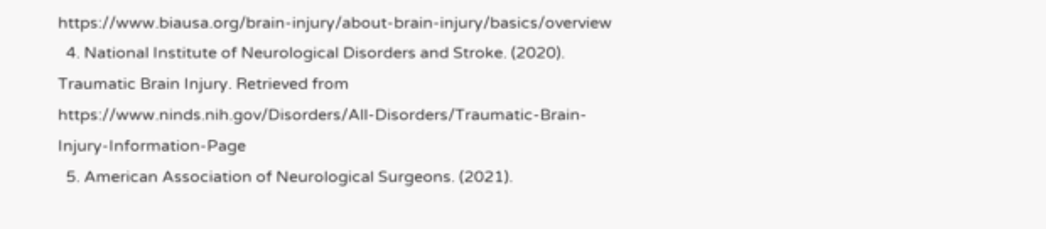https://www.biausa.org/brain-injury/about-brain-injury/basics/overview
  4. National Institute of Neurological Disorders and Stroke. (2020). Traumatic Brain Injury. Retrieved from https://www.ninds.nih.gov/Disorders/All-Disorders/Traumatic-Brain-Injury-Information-Page
  5. American Association of Neurological Surgeons. (2021).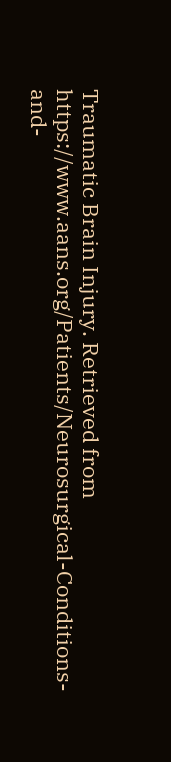Traumatic Brain Injury. Retrieved from https://www.aans.org/Patients/Neurosurgical-Conditions-and-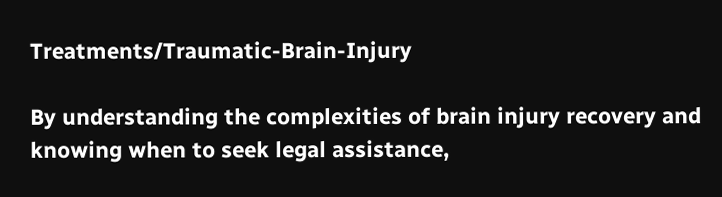Treatments/Traumatic-Brain-Injury

By understanding the complexities of brain injury recovery and knowing when to seek legal assistance,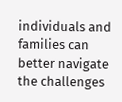individuals and families can better navigate the challenges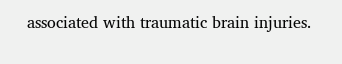associated with traumatic brain injuries.